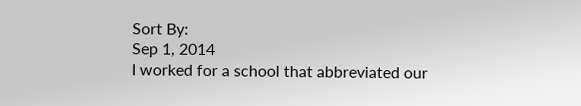Sort By:
Sep 1, 2014
I worked for a school that abbreviated our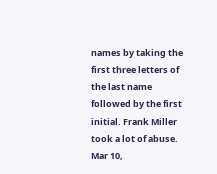names by taking the first three letters of the last name followed by the first initial. Frank Miller took a lot of abuse.
Mar 10,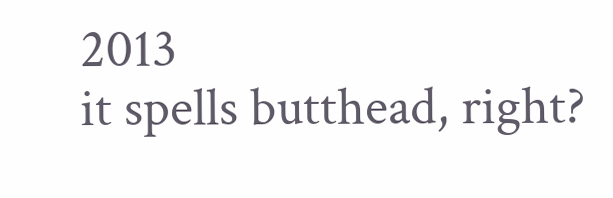2013
it spells butthead, right?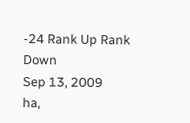-24 Rank Up Rank Down
Sep 13, 2009
ha,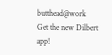butthead@work
Get the new Dilbert app!